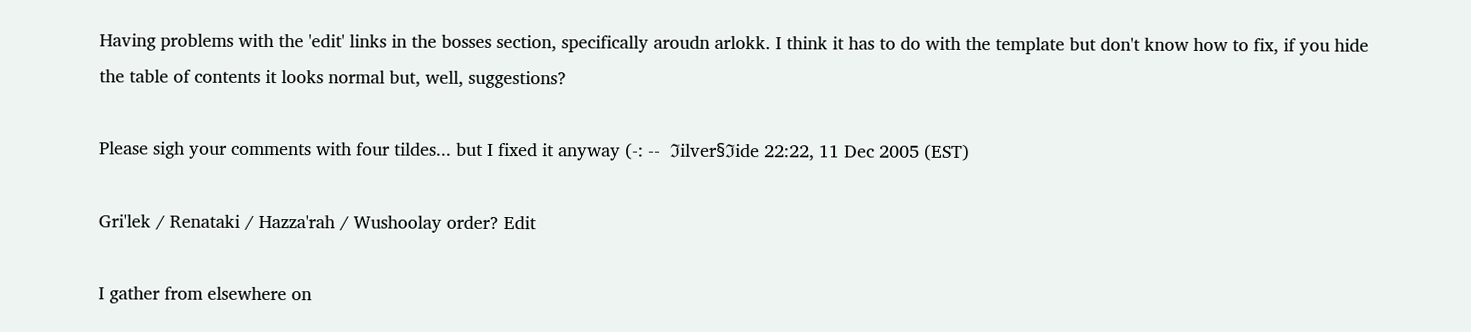Having problems with the 'edit' links in the bosses section, specifically aroudn arlokk. I think it has to do with the template but don't know how to fix, if you hide the table of contents it looks normal but, well, suggestions?

Please sigh your comments with four tildes... but I fixed it anyway (-: --  ℑilver§ℑide 22:22, 11 Dec 2005 (EST)

Gri'lek / Renataki / Hazza'rah / Wushoolay order? Edit

I gather from elsewhere on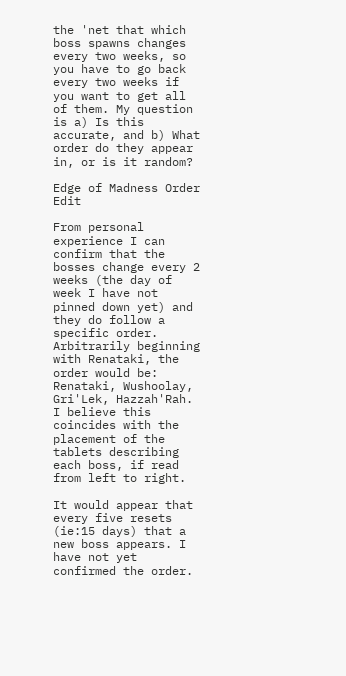the 'net that which boss spawns changes every two weeks, so you have to go back every two weeks if you want to get all of them. My question is a) Is this accurate, and b) What order do they appear in, or is it random?

Edge of Madness Order Edit

From personal experience I can confirm that the bosses change every 2 weeks (the day of week I have not pinned down yet) and they do follow a specific order. Arbitrarily beginning with Renataki, the order would be: Renataki, Wushoolay, Gri'Lek, Hazzah'Rah. I believe this coincides with the placement of the tablets describing each boss, if read from left to right.

It would appear that every five resets (ie:15 days) that a new boss appears. I have not yet confirmed the order.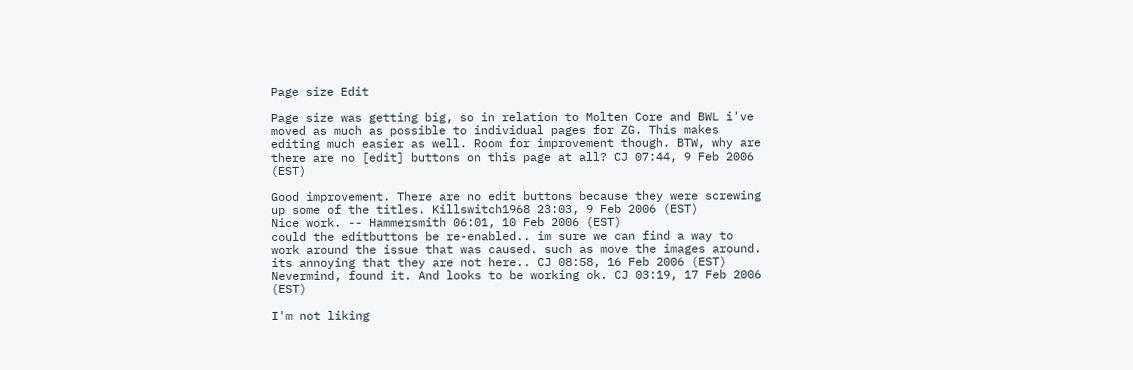Page size Edit

Page size was getting big, so in relation to Molten Core and BWL i've moved as much as possible to individual pages for ZG. This makes editing much easier as well. Room for improvement though. BTW, why are there are no [edit] buttons on this page at all? CJ 07:44, 9 Feb 2006 (EST)

Good improvement. There are no edit buttons because they were screwing up some of the titles. Killswitch1968 23:03, 9 Feb 2006 (EST)
Nice work. -- Hammersmith 06:01, 10 Feb 2006 (EST)
could the editbuttons be re-enabled.. im sure we can find a way to work around the issue that was caused. such as move the images around. its annoying that they are not here.. CJ 08:58, 16 Feb 2006 (EST)
Nevermind, found it. And looks to be working ok. CJ 03:19, 17 Feb 2006 (EST)

I'm not liking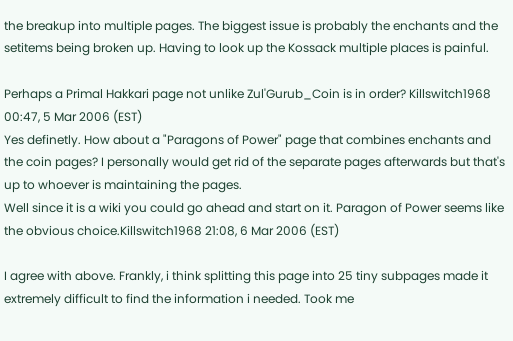the breakup into multiple pages. The biggest issue is probably the enchants and the setitems being broken up. Having to look up the Kossack multiple places is painful.

Perhaps a Primal Hakkari page not unlike Zul'Gurub_Coin is in order? Killswitch1968 00:47, 5 Mar 2006 (EST)
Yes definetly. How about a "Paragons of Power" page that combines enchants and the coin pages? I personally would get rid of the separate pages afterwards but that's up to whoever is maintaining the pages.
Well since it is a wiki you could go ahead and start on it. Paragon of Power seems like the obvious choice.Killswitch1968 21:08, 6 Mar 2006 (EST)

I agree with above. Frankly, i think splitting this page into 25 tiny subpages made it extremely difficult to find the information i needed. Took me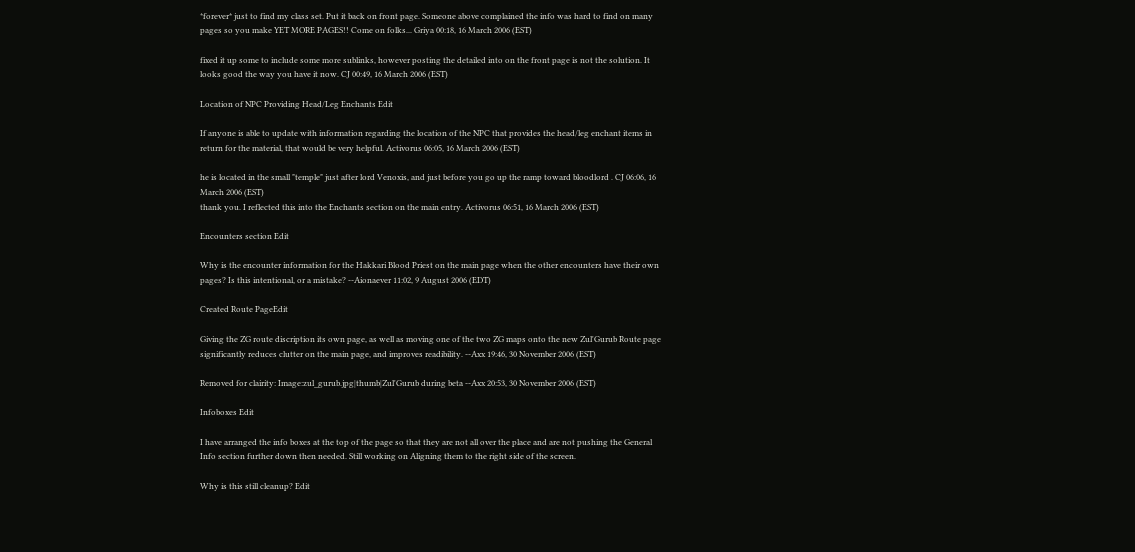*forever* just to find my class set. Put it back on front page. Someone above complained the info was hard to find on many pages so you make YET MORE PAGES!! Come on folks... Griya 00:18, 16 March 2006 (EST)

fixed it up some to include some more sublinks, however posting the detailed into on the front page is not the solution. It looks good the way you have it now. CJ 00:49, 16 March 2006 (EST)

Location of NPC Providing Head/Leg Enchants Edit

If anyone is able to update with information regarding the location of the NPC that provides the head/leg enchant items in return for the material, that would be very helpful. Activorus 06:05, 16 March 2006 (EST)

he is located in the small "temple" just after lord Venoxis, and just before you go up the ramp toward bloodlord . CJ 06:06, 16 March 2006 (EST)
thank you. I reflected this into the Enchants section on the main entry. Activorus 06:51, 16 March 2006 (EST)

Encounters section Edit

Why is the encounter information for the Hakkari Blood Priest on the main page when the other encounters have their own pages? Is this intentional, or a mistake? --Aionaever 11:02, 9 August 2006 (EDT)

Created Route PageEdit

Giving the ZG route discription its own page, as well as moving one of the two ZG maps onto the new Zul'Gurub Route page significantly reduces clutter on the main page, and improves readibility. --Axx 19:46, 30 November 2006 (EST)

Removed for clairity: Image:zul_gurub.jpg|thumb|Zul'Gurub during beta --Axx 20:53, 30 November 2006 (EST)

Infoboxes Edit

I have arranged the info boxes at the top of the page so that they are not all over the place and are not pushing the General Info section further down then needed. Still working on Aligning them to the right side of the screen.

Why is this still cleanup? Edit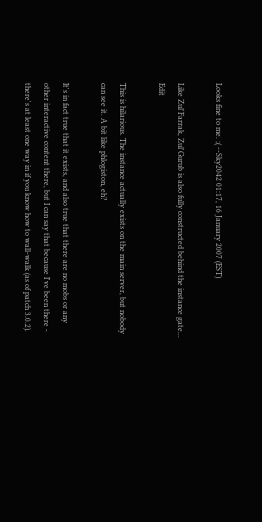Looks fine to me. ;( --Sky2042 01:17, 16 January 2007 (EST)

Like Zul'Farrak, Zul'Gurub is also fully constructed behind the instance gate... Edit

This is hilarious. The instance actually exists on the main server, but nobody can see it. A bit like phlogiston, eh?

It's in fact true that it exists, and also true that there are no mobs or any other interactive content there, but I can say that because I've been there - there's at least one way in if you know how to wall-walk (as of patch 3.0.2).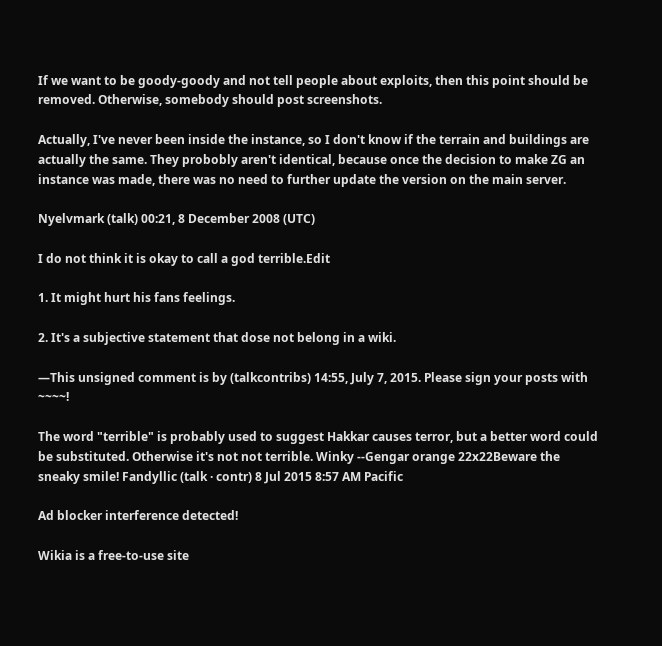If we want to be goody-goody and not tell people about exploits, then this point should be removed. Otherwise, somebody should post screenshots.

Actually, I've never been inside the instance, so I don't know if the terrain and buildings are actually the same. They probobly aren't identical, because once the decision to make ZG an instance was made, there was no need to further update the version on the main server.

Nyelvmark (talk) 00:21, 8 December 2008 (UTC)

I do not think it is okay to call a god terrible.Edit

1. It might hurt his fans feelings.

2. It's a subjective statement that dose not belong in a wiki.

—This unsigned comment is by (talkcontribs) 14:55, July 7, 2015. Please sign your posts with ~~~~!

The word "terrible" is probably used to suggest Hakkar causes terror, but a better word could be substituted. Otherwise it's not not terrible. Winky --Gengar orange 22x22Beware the sneaky smile! Fandyllic (talk · contr) 8 Jul 2015 8:57 AM Pacific

Ad blocker interference detected!

Wikia is a free-to-use site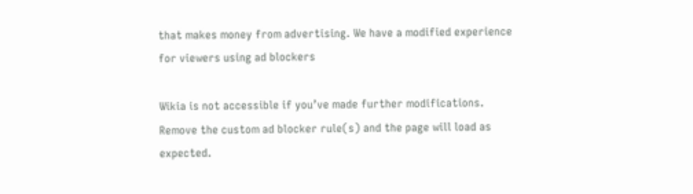that makes money from advertising. We have a modified experience for viewers using ad blockers

Wikia is not accessible if you’ve made further modifications. Remove the custom ad blocker rule(s) and the page will load as expected.